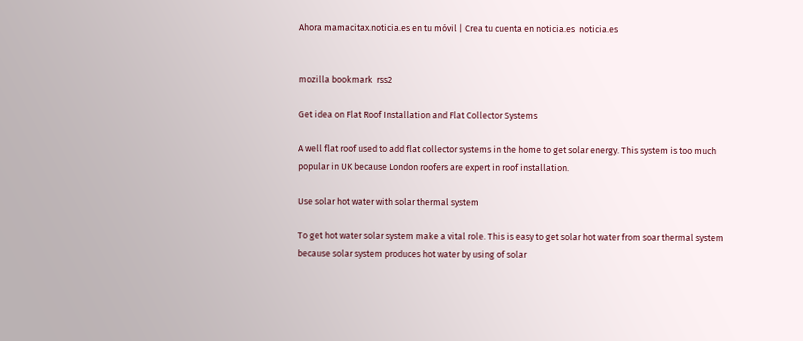Ahora mamacitax.noticia.es en tu móvil | Crea tu cuenta en noticia.es  noticia.es


mozilla bookmark  rss2

Get idea on Flat Roof Installation and Flat Collector Systems

A well flat roof used to add flat collector systems in the home to get solar energy. This system is too much popular in UK because London roofers are expert in roof installation.

Use solar hot water with solar thermal system

To get hot water solar system make a vital role. This is easy to get solar hot water from soar thermal system because solar system produces hot water by using of solar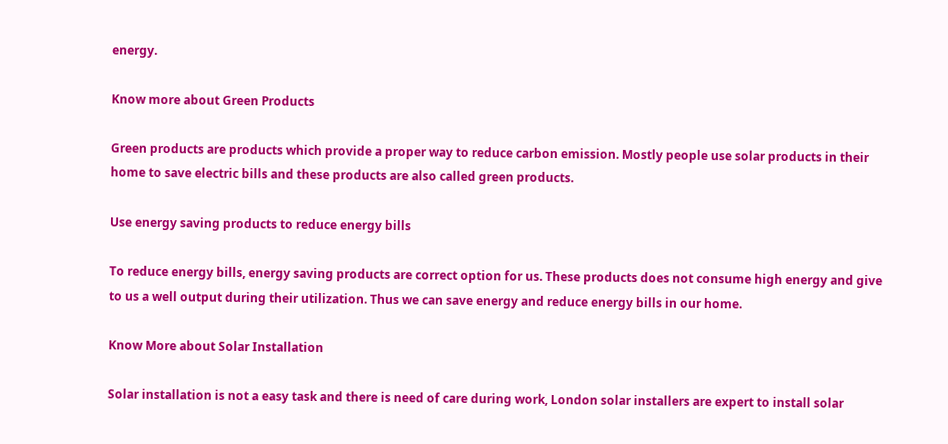energy.

Know more about Green Products

Green products are products which provide a proper way to reduce carbon emission. Mostly people use solar products in their home to save electric bills and these products are also called green products.

Use energy saving products to reduce energy bills

To reduce energy bills, energy saving products are correct option for us. These products does not consume high energy and give to us a well output during their utilization. Thus we can save energy and reduce energy bills in our home.

Know More about Solar Installation

Solar installation is not a easy task and there is need of care during work, London solar installers are expert to install solar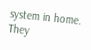system in home. They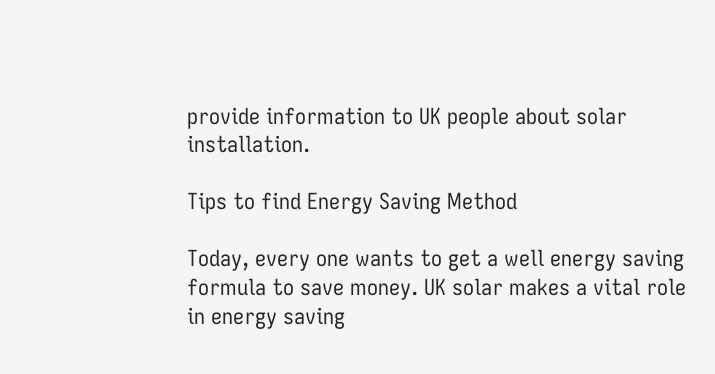provide information to UK people about solar installation.

Tips to find Energy Saving Method

Today, every one wants to get a well energy saving formula to save money. UK solar makes a vital role in energy saving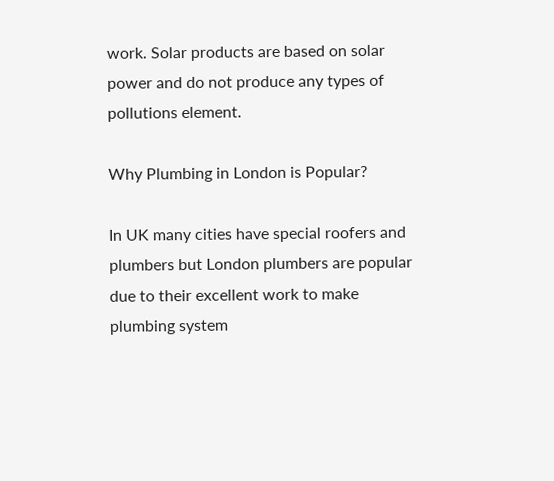work. Solar products are based on solar power and do not produce any types of pollutions element.

Why Plumbing in London is Popular?

In UK many cities have special roofers and plumbers but London plumbers are popular due to their excellent work to make plumbing system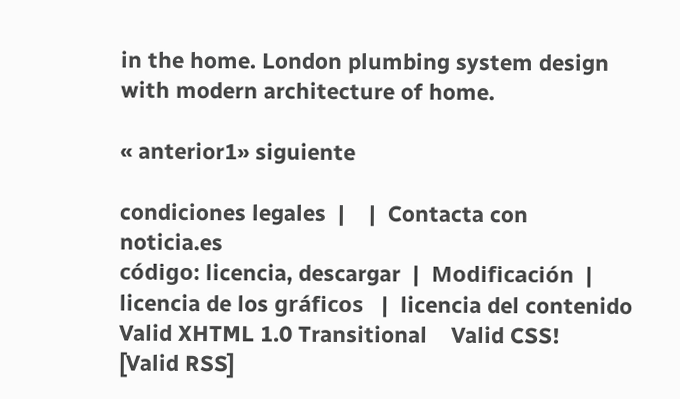in the home. London plumbing system design with modern architecture of home.

« anterior1» siguiente

condiciones legales  |    |  Contacta con noticia.es
código: licencia, descargar  |  Modificación  |  licencia de los gráficos   |  licencia del contenido
Valid XHTML 1.0 Transitional    Valid CSS!   [Valid RSS]